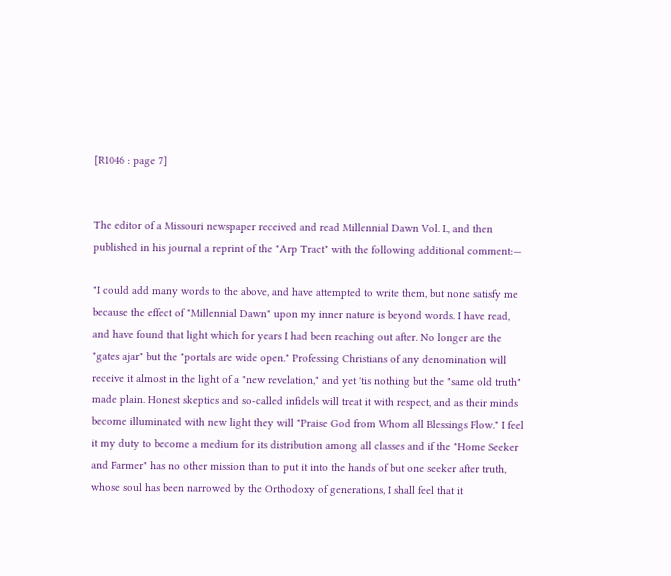[R1046 : page 7]


The editor of a Missouri newspaper received and read Millennial Dawn Vol. I., and then published in his journal a reprint of the "Arp Tract" with the following additional comment:—

"I could add many words to the above, and have attempted to write them, but none satisfy me because the effect of "Millennial Dawn" upon my inner nature is beyond words. I have read, and have found that light which for years I had been reaching out after. No longer are the "gates ajar" but the "portals are wide open." Professing Christians of any denomination will receive it almost in the light of a "new revelation," and yet 'tis nothing but the "same old truth" made plain. Honest skeptics and so-called infidels will treat it with respect, and as their minds become illuminated with new light they will "Praise God from Whom all Blessings Flow." I feel it my duty to become a medium for its distribution among all classes and if the "Home Seeker and Farmer" has no other mission than to put it into the hands of but one seeker after truth, whose soul has been narrowed by the Orthodoxy of generations, I shall feel that it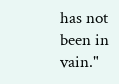has not been in vain."